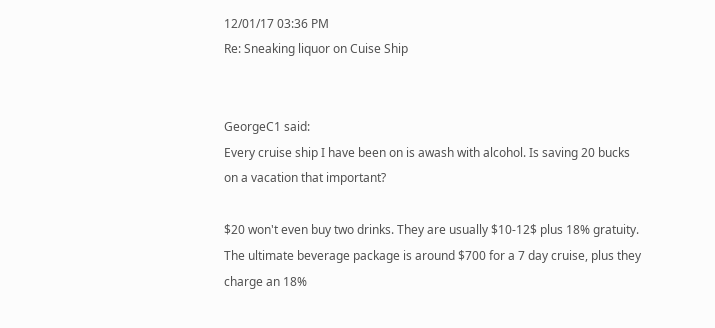12/01/17 03:36 PM
Re: Sneaking liquor on Cuise Ship


GeorgeC1 said:
Every cruise ship I have been on is awash with alcohol. Is saving 20 bucks on a vacation that important?

$20 won't even buy two drinks. They are usually $10-12$ plus 18% gratuity. The ultimate beverage package is around $700 for a 7 day cruise, plus they charge an 18%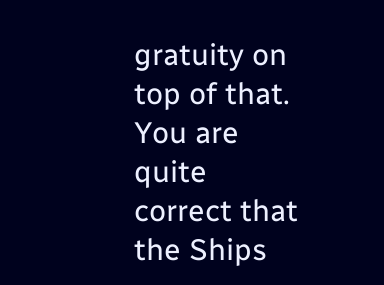gratuity on top of that. You are quite correct that the Ships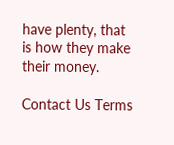have plenty, that is how they make their money.

Contact Us Terms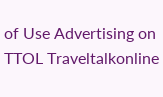of Use Advertising on TTOL Traveltalkonline